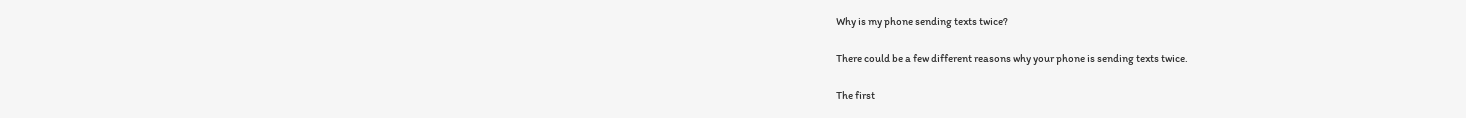Why is my phone sending texts twice?

There could be a few different reasons why your phone is sending texts twice.

The first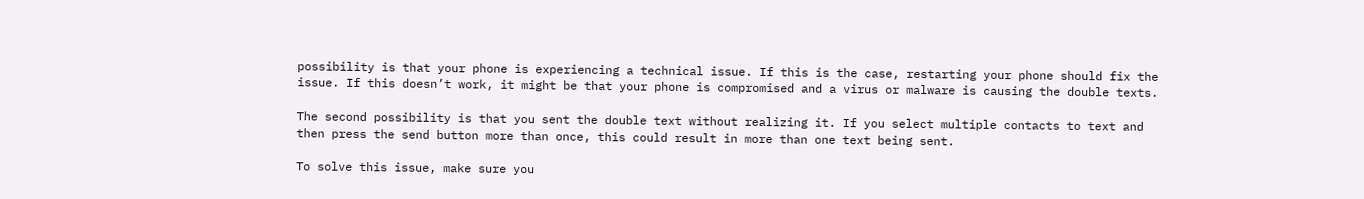possibility is that your phone is experiencing a technical issue. If this is the case, restarting your phone should fix the issue. If this doesn’t work, it might be that your phone is compromised and a virus or malware is causing the double texts.

The second possibility is that you sent the double text without realizing it. If you select multiple contacts to text and then press the send button more than once, this could result in more than one text being sent.

To solve this issue, make sure you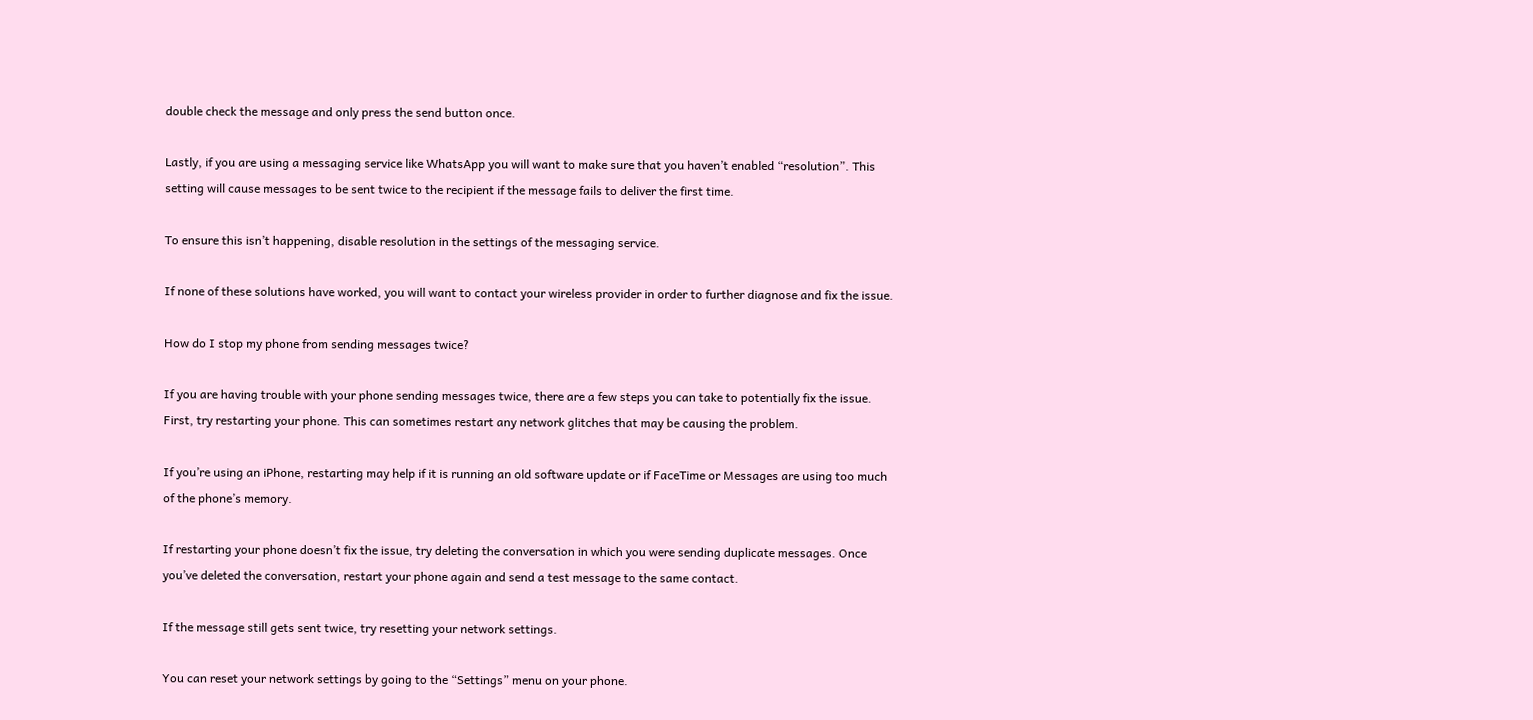double check the message and only press the send button once.

Lastly, if you are using a messaging service like WhatsApp you will want to make sure that you haven’t enabled “resolution”. This setting will cause messages to be sent twice to the recipient if the message fails to deliver the first time.

To ensure this isn’t happening, disable resolution in the settings of the messaging service.

If none of these solutions have worked, you will want to contact your wireless provider in order to further diagnose and fix the issue.

How do I stop my phone from sending messages twice?

If you are having trouble with your phone sending messages twice, there are a few steps you can take to potentially fix the issue. First, try restarting your phone. This can sometimes restart any network glitches that may be causing the problem.

If you’re using an iPhone, restarting may help if it is running an old software update or if FaceTime or Messages are using too much of the phone’s memory.

If restarting your phone doesn’t fix the issue, try deleting the conversation in which you were sending duplicate messages. Once you’ve deleted the conversation, restart your phone again and send a test message to the same contact.

If the message still gets sent twice, try resetting your network settings.

You can reset your network settings by going to the “Settings” menu on your phone.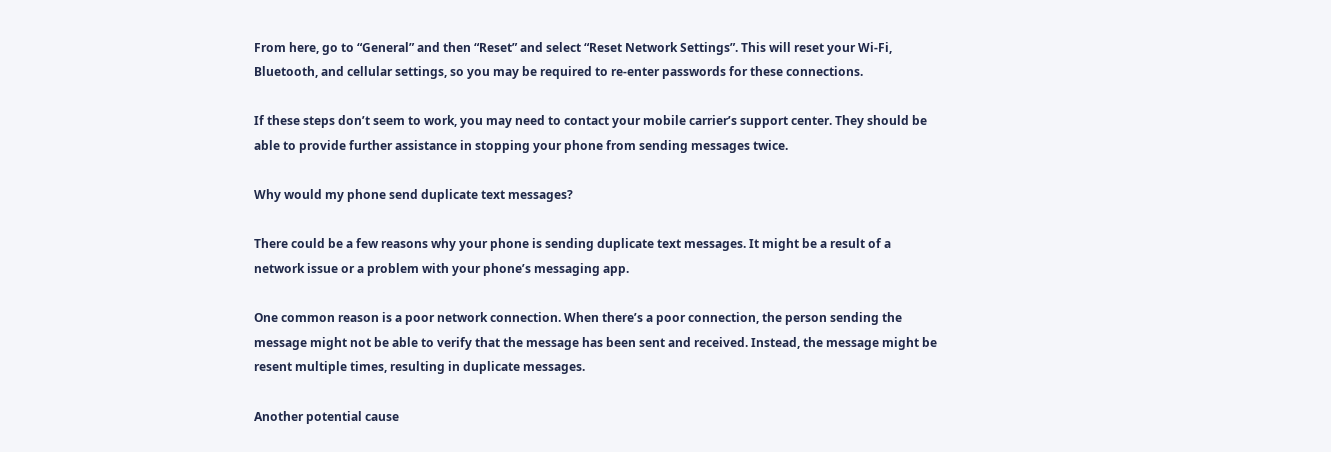From here, go to “General” and then “Reset” and select “Reset Network Settings”. This will reset your Wi-Fi, Bluetooth, and cellular settings, so you may be required to re-enter passwords for these connections.

If these steps don’t seem to work, you may need to contact your mobile carrier’s support center. They should be able to provide further assistance in stopping your phone from sending messages twice.

Why would my phone send duplicate text messages?

There could be a few reasons why your phone is sending duplicate text messages. It might be a result of a network issue or a problem with your phone’s messaging app.

One common reason is a poor network connection. When there’s a poor connection, the person sending the message might not be able to verify that the message has been sent and received. Instead, the message might be resent multiple times, resulting in duplicate messages.

Another potential cause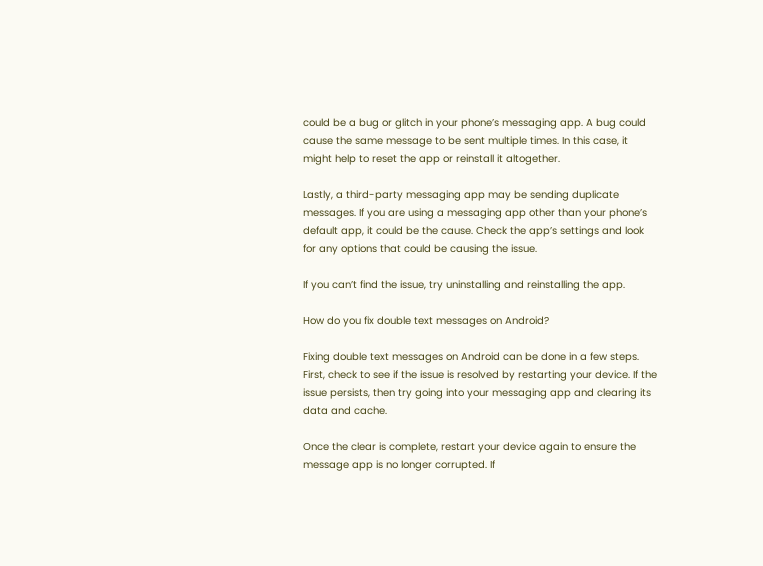could be a bug or glitch in your phone’s messaging app. A bug could cause the same message to be sent multiple times. In this case, it might help to reset the app or reinstall it altogether.

Lastly, a third-party messaging app may be sending duplicate messages. If you are using a messaging app other than your phone’s default app, it could be the cause. Check the app’s settings and look for any options that could be causing the issue.

If you can’t find the issue, try uninstalling and reinstalling the app.

How do you fix double text messages on Android?

Fixing double text messages on Android can be done in a few steps. First, check to see if the issue is resolved by restarting your device. If the issue persists, then try going into your messaging app and clearing its data and cache.

Once the clear is complete, restart your device again to ensure the message app is no longer corrupted. If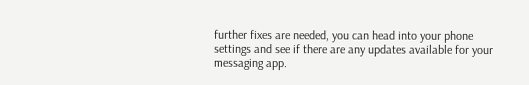further fixes are needed, you can head into your phone settings and see if there are any updates available for your messaging app.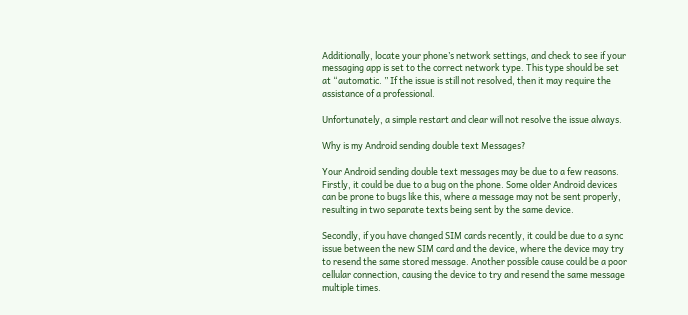Additionally, locate your phone’s network settings, and check to see if your messaging app is set to the correct network type. This type should be set at “automatic. ” If the issue is still not resolved, then it may require the assistance of a professional.

Unfortunately, a simple restart and clear will not resolve the issue always.

Why is my Android sending double text Messages?

Your Android sending double text messages may be due to a few reasons. Firstly, it could be due to a bug on the phone. Some older Android devices can be prone to bugs like this, where a message may not be sent properly, resulting in two separate texts being sent by the same device.

Secondly, if you have changed SIM cards recently, it could be due to a sync issue between the new SIM card and the device, where the device may try to resend the same stored message. Another possible cause could be a poor cellular connection, causing the device to try and resend the same message multiple times.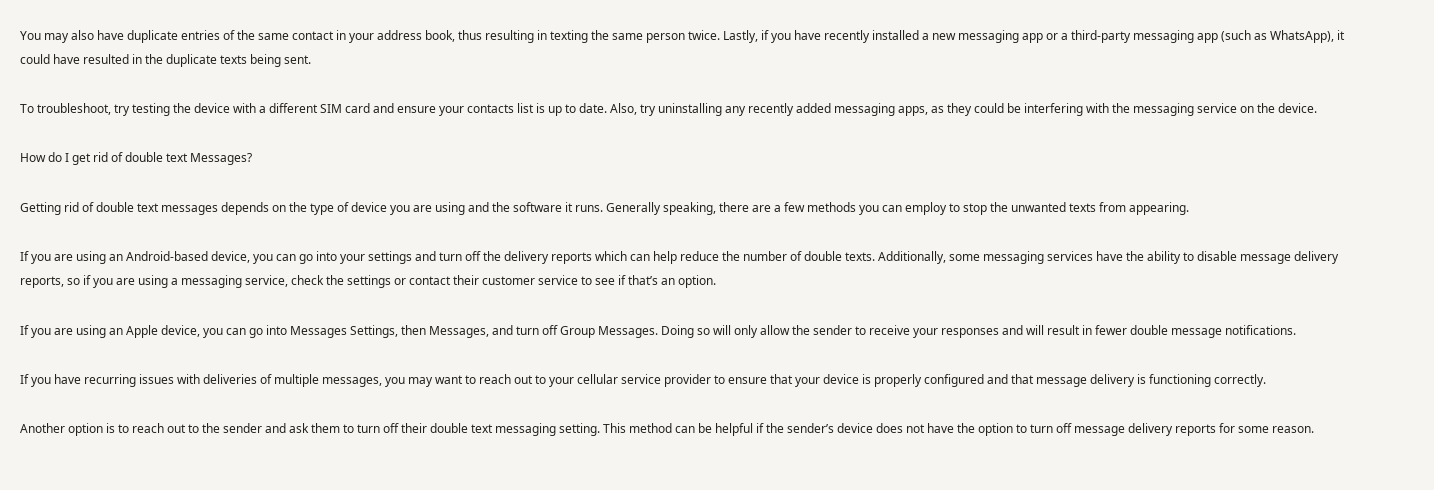You may also have duplicate entries of the same contact in your address book, thus resulting in texting the same person twice. Lastly, if you have recently installed a new messaging app or a third-party messaging app (such as WhatsApp), it could have resulted in the duplicate texts being sent.

To troubleshoot, try testing the device with a different SIM card and ensure your contacts list is up to date. Also, try uninstalling any recently added messaging apps, as they could be interfering with the messaging service on the device.

How do I get rid of double text Messages?

Getting rid of double text messages depends on the type of device you are using and the software it runs. Generally speaking, there are a few methods you can employ to stop the unwanted texts from appearing.

If you are using an Android-based device, you can go into your settings and turn off the delivery reports which can help reduce the number of double texts. Additionally, some messaging services have the ability to disable message delivery reports, so if you are using a messaging service, check the settings or contact their customer service to see if that’s an option.

If you are using an Apple device, you can go into Messages Settings, then Messages, and turn off Group Messages. Doing so will only allow the sender to receive your responses and will result in fewer double message notifications.

If you have recurring issues with deliveries of multiple messages, you may want to reach out to your cellular service provider to ensure that your device is properly configured and that message delivery is functioning correctly.

Another option is to reach out to the sender and ask them to turn off their double text messaging setting. This method can be helpful if the sender’s device does not have the option to turn off message delivery reports for some reason.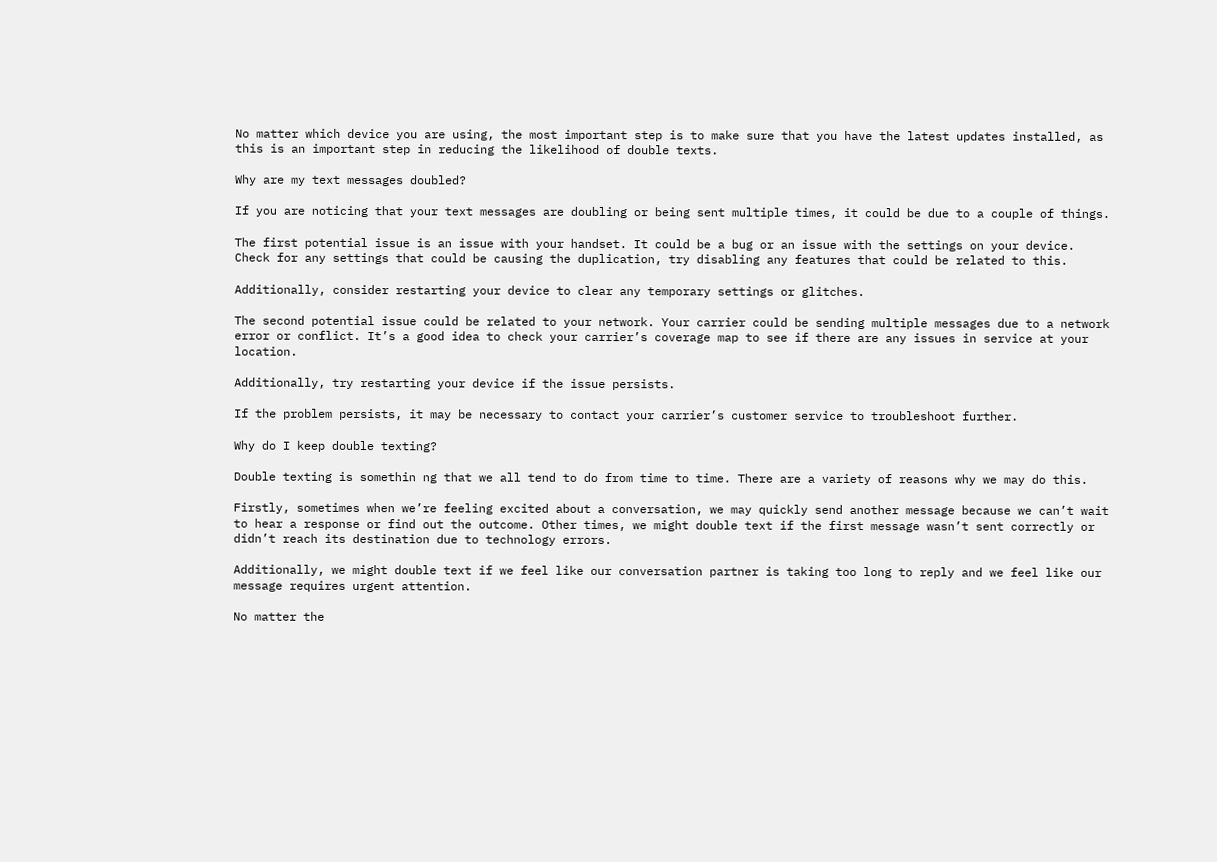No matter which device you are using, the most important step is to make sure that you have the latest updates installed, as this is an important step in reducing the likelihood of double texts.

Why are my text messages doubled?

If you are noticing that your text messages are doubling or being sent multiple times, it could be due to a couple of things.

The first potential issue is an issue with your handset. It could be a bug or an issue with the settings on your device. Check for any settings that could be causing the duplication, try disabling any features that could be related to this.

Additionally, consider restarting your device to clear any temporary settings or glitches.

The second potential issue could be related to your network. Your carrier could be sending multiple messages due to a network error or conflict. It’s a good idea to check your carrier’s coverage map to see if there are any issues in service at your location.

Additionally, try restarting your device if the issue persists.

If the problem persists, it may be necessary to contact your carrier’s customer service to troubleshoot further.

Why do I keep double texting?

Double texting is somethin ng that we all tend to do from time to time. There are a variety of reasons why we may do this.

Firstly, sometimes when we’re feeling excited about a conversation, we may quickly send another message because we can’t wait to hear a response or find out the outcome. Other times, we might double text if the first message wasn’t sent correctly or didn’t reach its destination due to technology errors.

Additionally, we might double text if we feel like our conversation partner is taking too long to reply and we feel like our message requires urgent attention.

No matter the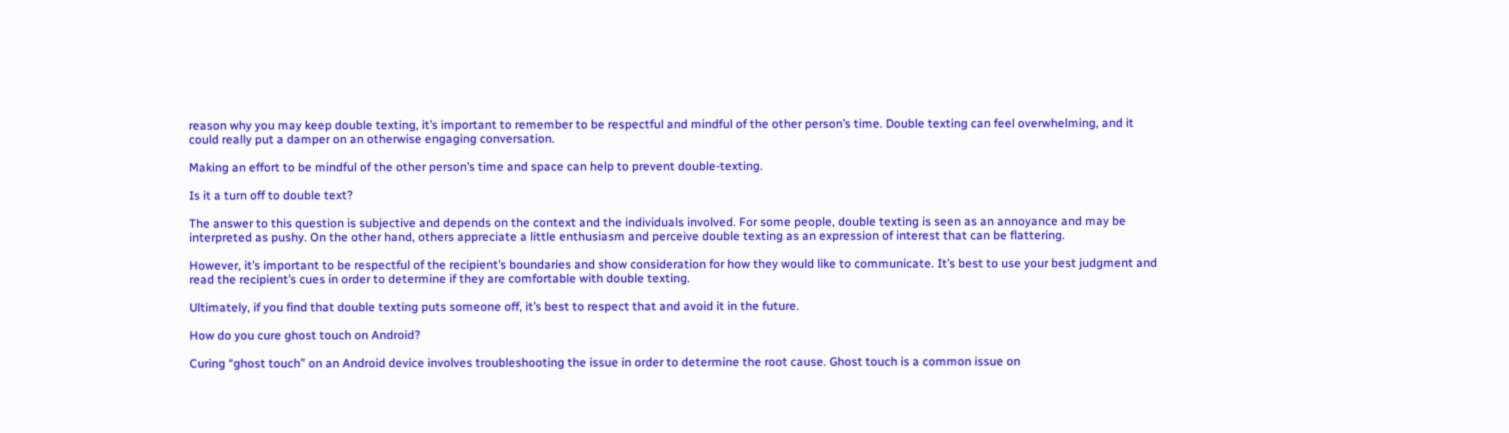reason why you may keep double texting, it’s important to remember to be respectful and mindful of the other person’s time. Double texting can feel overwhelming, and it could really put a damper on an otherwise engaging conversation.

Making an effort to be mindful of the other person’s time and space can help to prevent double-texting.

Is it a turn off to double text?

The answer to this question is subjective and depends on the context and the individuals involved. For some people, double texting is seen as an annoyance and may be interpreted as pushy. On the other hand, others appreciate a little enthusiasm and perceive double texting as an expression of interest that can be flattering.

However, it’s important to be respectful of the recipient’s boundaries and show consideration for how they would like to communicate. It’s best to use your best judgment and read the recipient’s cues in order to determine if they are comfortable with double texting.

Ultimately, if you find that double texting puts someone off, it’s best to respect that and avoid it in the future.

How do you cure ghost touch on Android?

Curing “ghost touch” on an Android device involves troubleshooting the issue in order to determine the root cause. Ghost touch is a common issue on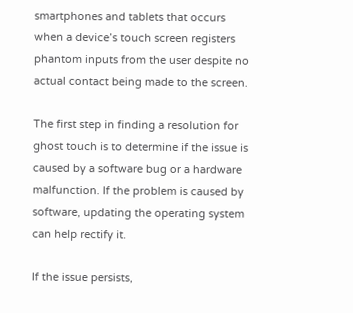smartphones and tablets that occurs when a device’s touch screen registers phantom inputs from the user despite no actual contact being made to the screen.

The first step in finding a resolution for ghost touch is to determine if the issue is caused by a software bug or a hardware malfunction. If the problem is caused by software, updating the operating system can help rectify it.

If the issue persists,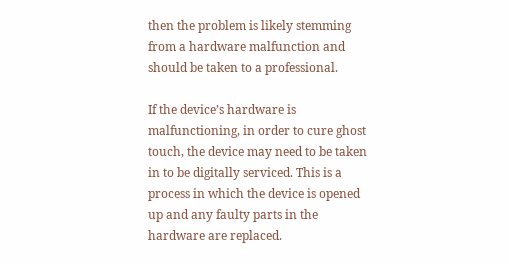then the problem is likely stemming from a hardware malfunction and should be taken to a professional.

If the device’s hardware is malfunctioning, in order to cure ghost touch, the device may need to be taken in to be digitally serviced. This is a process in which the device is opened up and any faulty parts in the hardware are replaced.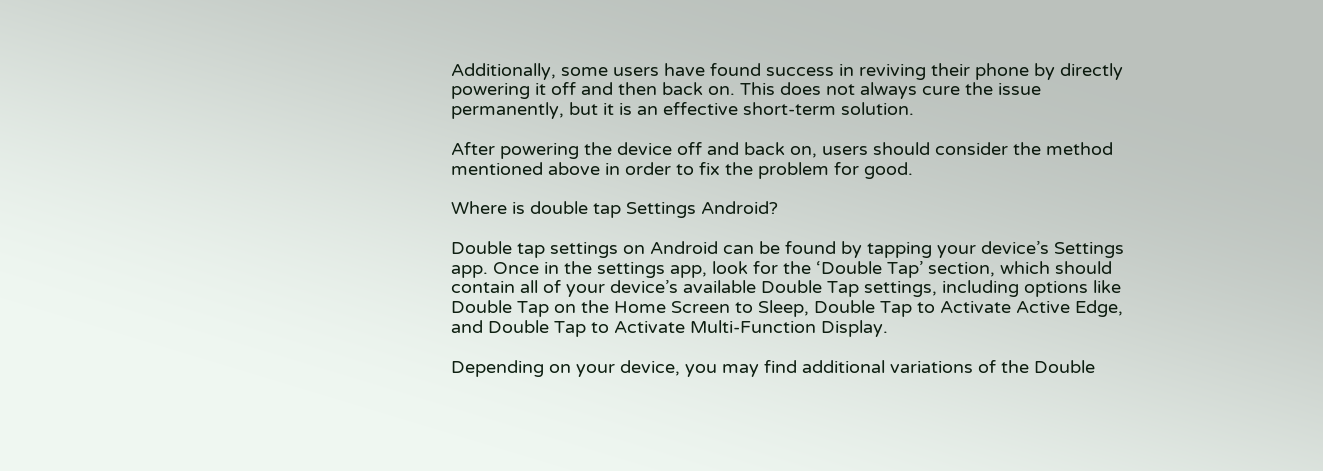Additionally, some users have found success in reviving their phone by directly powering it off and then back on. This does not always cure the issue permanently, but it is an effective short-term solution.

After powering the device off and back on, users should consider the method mentioned above in order to fix the problem for good.

Where is double tap Settings Android?

Double tap settings on Android can be found by tapping your device’s Settings app. Once in the settings app, look for the ‘Double Tap’ section, which should contain all of your device’s available Double Tap settings, including options like Double Tap on the Home Screen to Sleep, Double Tap to Activate Active Edge, and Double Tap to Activate Multi-Function Display.

Depending on your device, you may find additional variations of the Double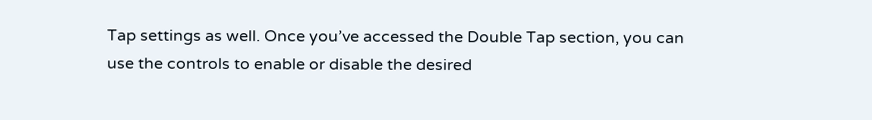Tap settings as well. Once you’ve accessed the Double Tap section, you can use the controls to enable or disable the desired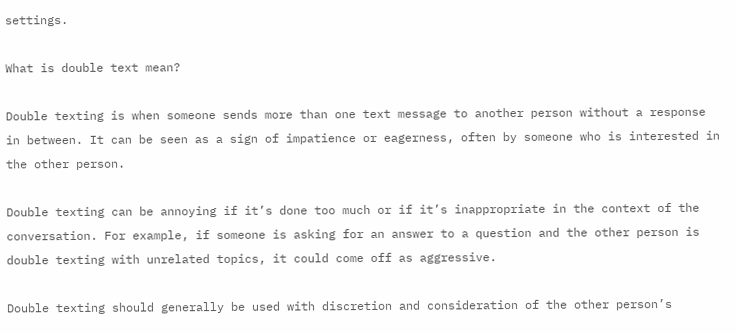settings.

What is double text mean?

Double texting is when someone sends more than one text message to another person without a response in between. It can be seen as a sign of impatience or eagerness, often by someone who is interested in the other person.

Double texting can be annoying if it’s done too much or if it’s inappropriate in the context of the conversation. For example, if someone is asking for an answer to a question and the other person is double texting with unrelated topics, it could come off as aggressive.

Double texting should generally be used with discretion and consideration of the other person’s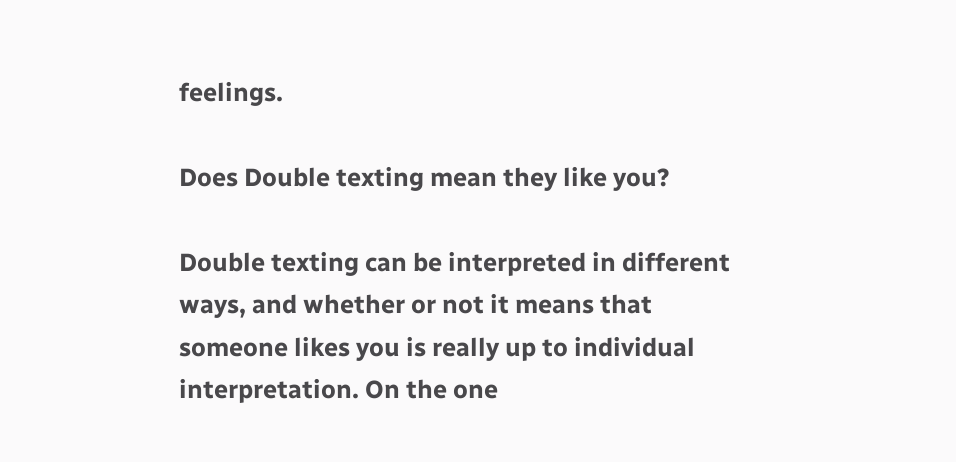feelings.

Does Double texting mean they like you?

Double texting can be interpreted in different ways, and whether or not it means that someone likes you is really up to individual interpretation. On the one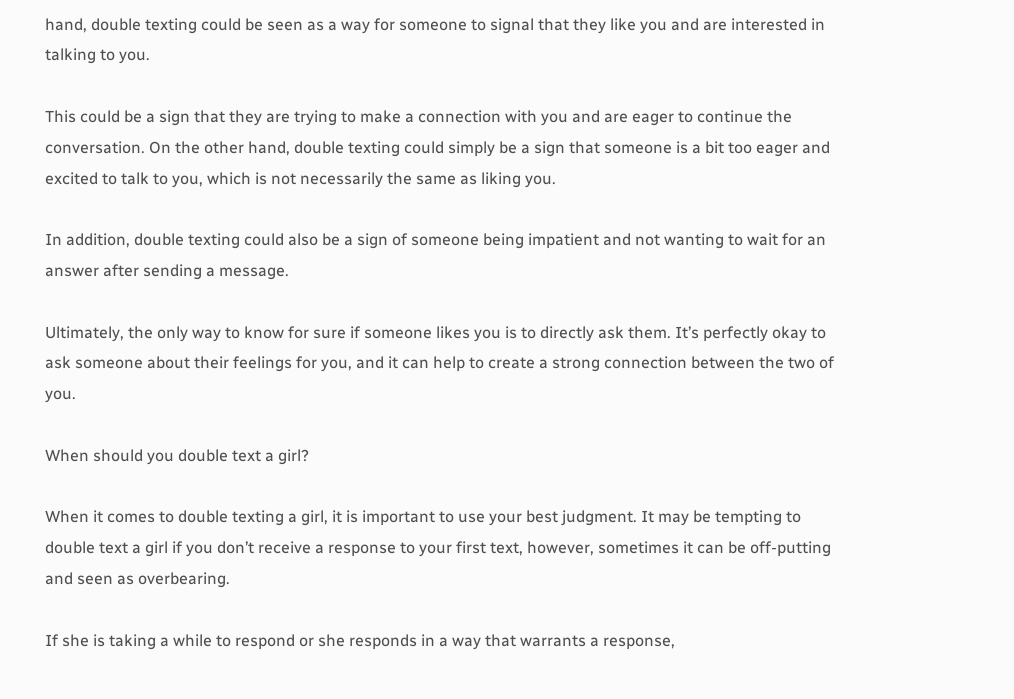hand, double texting could be seen as a way for someone to signal that they like you and are interested in talking to you.

This could be a sign that they are trying to make a connection with you and are eager to continue the conversation. On the other hand, double texting could simply be a sign that someone is a bit too eager and excited to talk to you, which is not necessarily the same as liking you.

In addition, double texting could also be a sign of someone being impatient and not wanting to wait for an answer after sending a message.

Ultimately, the only way to know for sure if someone likes you is to directly ask them. It’s perfectly okay to ask someone about their feelings for you, and it can help to create a strong connection between the two of you.

When should you double text a girl?

When it comes to double texting a girl, it is important to use your best judgment. It may be tempting to double text a girl if you don’t receive a response to your first text, however, sometimes it can be off-putting and seen as overbearing.

If she is taking a while to respond or she responds in a way that warrants a response,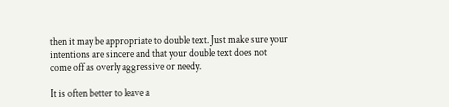then it may be appropriate to double text. Just make sure your intentions are sincere and that your double text does not come off as overly aggressive or needy.

It is often better to leave a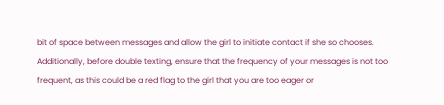bit of space between messages and allow the girl to initiate contact if she so chooses. Additionally, before double texting, ensure that the frequency of your messages is not too frequent, as this could be a red flag to the girl that you are too eager or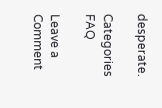desperate.

Categories FAQ

Leave a Comment